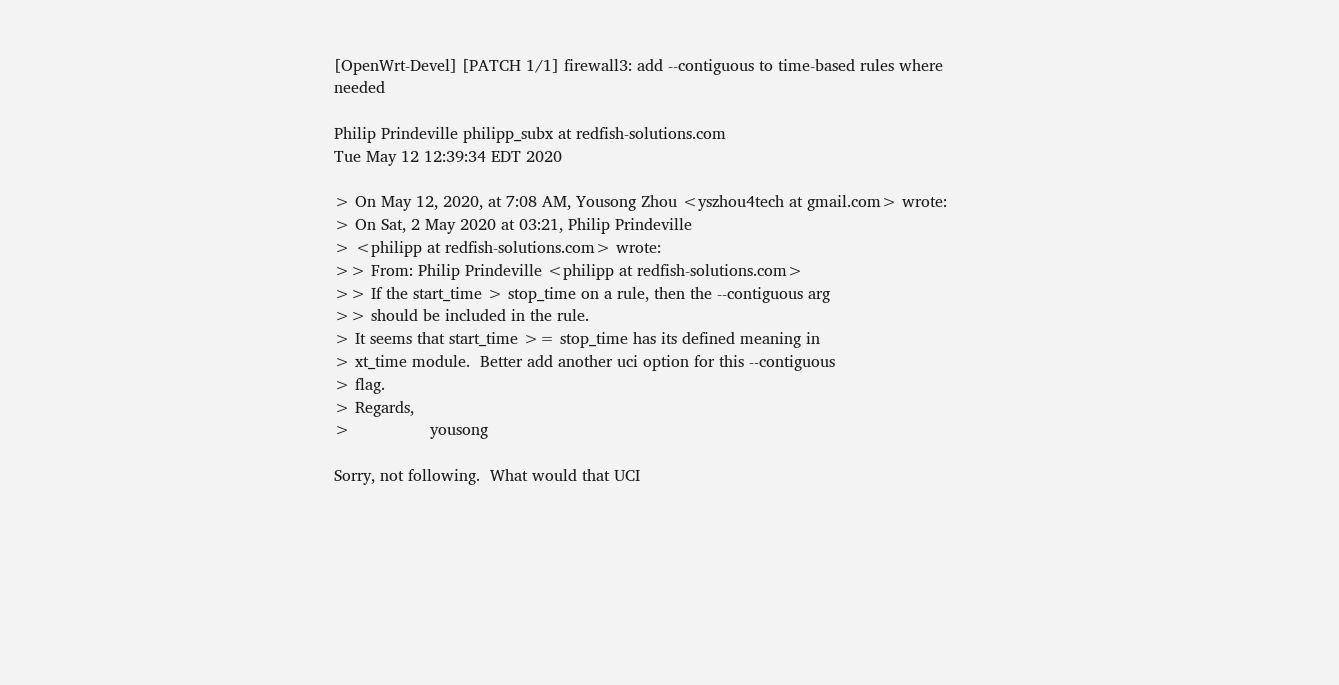[OpenWrt-Devel] [PATCH 1/1] firewall3: add --contiguous to time-based rules where needed

Philip Prindeville philipp_subx at redfish-solutions.com
Tue May 12 12:39:34 EDT 2020

> On May 12, 2020, at 7:08 AM, Yousong Zhou <yszhou4tech at gmail.com> wrote:
> On Sat, 2 May 2020 at 03:21, Philip Prindeville
> <philipp at redfish-solutions.com> wrote:
>> From: Philip Prindeville <philipp at redfish-solutions.com>
>> If the start_time > stop_time on a rule, then the --contiguous arg
>> should be included in the rule.
> It seems that start_time >= stop_time has its defined meaning in
> xt_time module.  Better add another uci option for this --contiguous
> flag.
> Regards,
>                yousong

Sorry, not following.  What would that UCI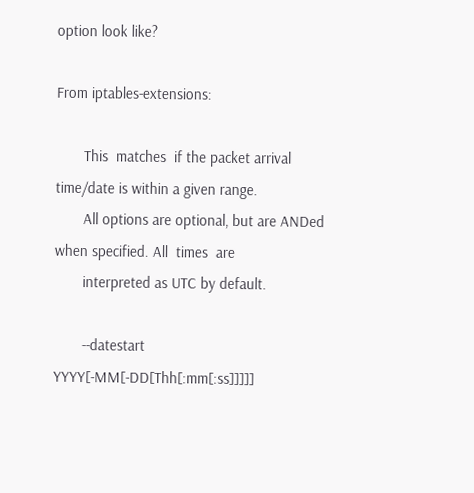option look like?

From iptables-extensions:

       This  matches  if the packet arrival time/date is within a given range.
       All options are optional, but are ANDed when specified. All  times  are
       interpreted as UTC by default.

       --datestart YYYY[-MM[-DD[Thh[:mm[:ss]]]]]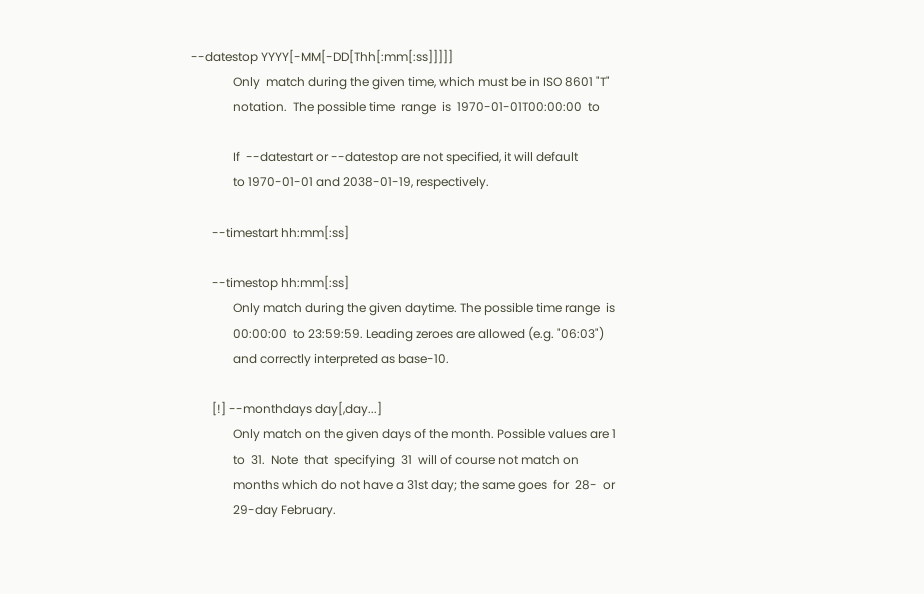--datestop YYYY[-MM[-DD[Thh[:mm[:ss]]]]]
              Only  match during the given time, which must be in ISO 8601 "T"
              notation.  The possible time  range  is  1970-01-01T00:00:00  to

              If  --datestart or --datestop are not specified, it will default
              to 1970-01-01 and 2038-01-19, respectively.

       --timestart hh:mm[:ss]

       --timestop hh:mm[:ss]
              Only match during the given daytime. The possible time range  is
              00:00:00  to 23:59:59. Leading zeroes are allowed (e.g. "06:03")
              and correctly interpreted as base-10.

       [!] --monthdays day[,day...]
              Only match on the given days of the month. Possible values are 1
              to  31.  Note  that  specifying  31  will of course not match on
              months which do not have a 31st day; the same goes  for  28-  or
              29-day February.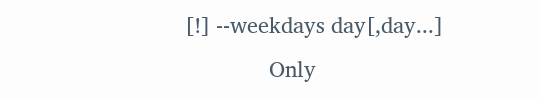[!] --weekdays day[,day...]
              Only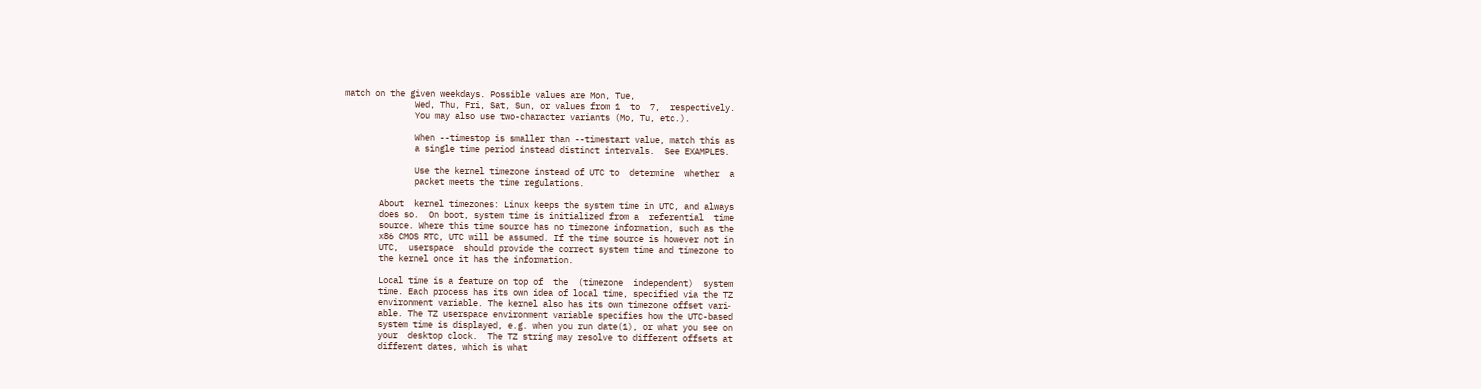match on the given weekdays. Possible values are Mon, Tue,
              Wed, Thu, Fri, Sat, Sun, or values from 1  to  7,  respectively.
              You may also use two-character variants (Mo, Tu, etc.).

              When --timestop is smaller than --timestart value, match this as
              a single time period instead distinct intervals.  See EXAMPLES.

              Use the kernel timezone instead of UTC to  determine  whether  a
              packet meets the time regulations.

       About  kernel timezones: Linux keeps the system time in UTC, and always
       does so.  On boot, system time is initialized from a  referential  time
       source. Where this time source has no timezone information, such as the
       x86 CMOS RTC, UTC will be assumed. If the time source is however not in
       UTC,  userspace  should provide the correct system time and timezone to
       the kernel once it has the information.

       Local time is a feature on top of  the  (timezone  independent)  system
       time. Each process has its own idea of local time, specified via the TZ
       environment variable. The kernel also has its own timezone offset vari‐
       able. The TZ userspace environment variable specifies how the UTC-based
       system time is displayed, e.g. when you run date(1), or what you see on
       your  desktop clock.  The TZ string may resolve to different offsets at
       different dates, which is what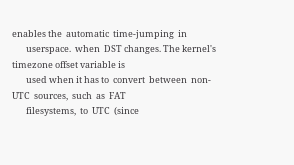enables the  automatic  time-jumping  in
       userspace.  when  DST changes. The kernel's timezone offset variable is
       used when it has to  convert  between  non-UTC  sources,  such  as  FAT
       filesystems,  to  UTC  (since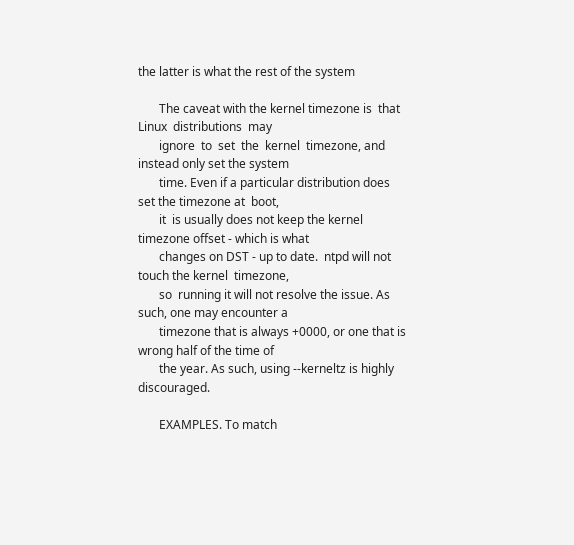the latter is what the rest of the system

       The caveat with the kernel timezone is  that  Linux  distributions  may
       ignore  to  set  the  kernel  timezone, and instead only set the system
       time. Even if a particular distribution does set the timezone at  boot,
       it  is usually does not keep the kernel timezone offset - which is what
       changes on DST - up to date.  ntpd will not touch the kernel  timezone,
       so  running it will not resolve the issue. As such, one may encounter a
       timezone that is always +0000, or one that is wrong half of the time of
       the year. As such, using --kerneltz is highly discouraged.

       EXAMPLES. To match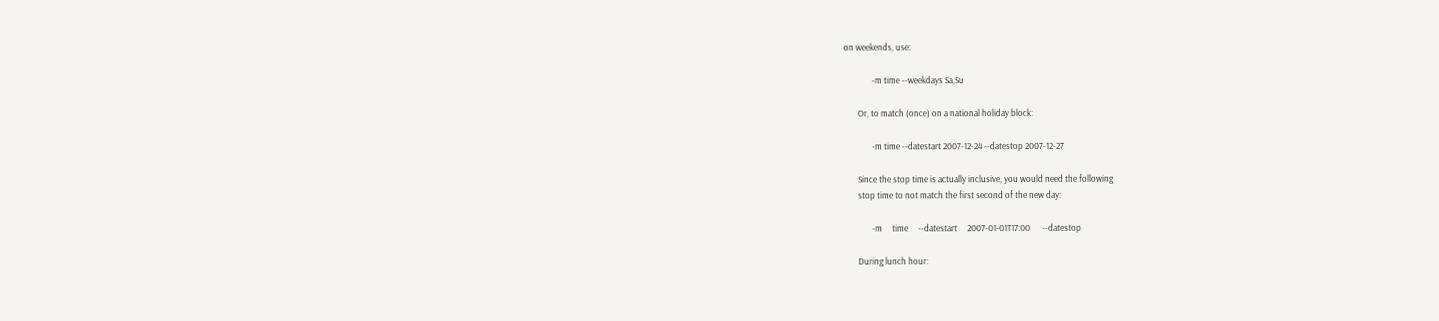on weekends, use:

              -m time --weekdays Sa,Su

       Or, to match (once) on a national holiday block:

              -m time --datestart 2007-12-24 --datestop 2007-12-27

       Since the stop time is actually inclusive, you would need the following
       stop time to not match the first second of the new day:

              -m     time     --datestart     2007-01-01T17:00      --datestop

       During lunch hour: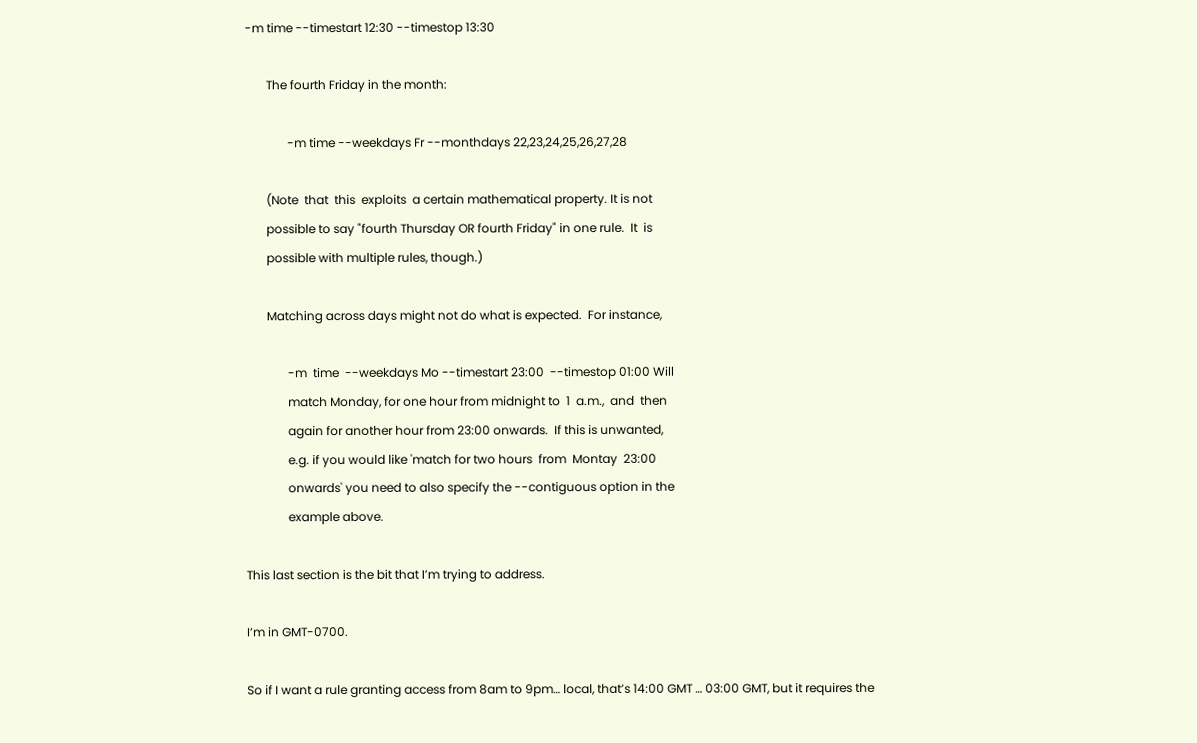-m time --timestart 12:30 --timestop 13:30

       The fourth Friday in the month:

              -m time --weekdays Fr --monthdays 22,23,24,25,26,27,28

       (Note  that  this  exploits  a certain mathematical property. It is not
       possible to say "fourth Thursday OR fourth Friday" in one rule.  It  is
       possible with multiple rules, though.)

       Matching across days might not do what is expected.  For instance,

              -m  time  --weekdays Mo --timestart 23:00  --timestop 01:00 Will
              match Monday, for one hour from midnight to  1  a.m.,  and  then
              again for another hour from 23:00 onwards.  If this is unwanted,
              e.g. if you would like 'match for two hours  from  Montay  23:00
              onwards' you need to also specify the --contiguous option in the
              example above.

This last section is the bit that I’m trying to address.

I’m in GMT-0700.

So if I want a rule granting access from 8am to 9pm… local, that’s 14:00 GMT … 03:00 GMT, but it requires the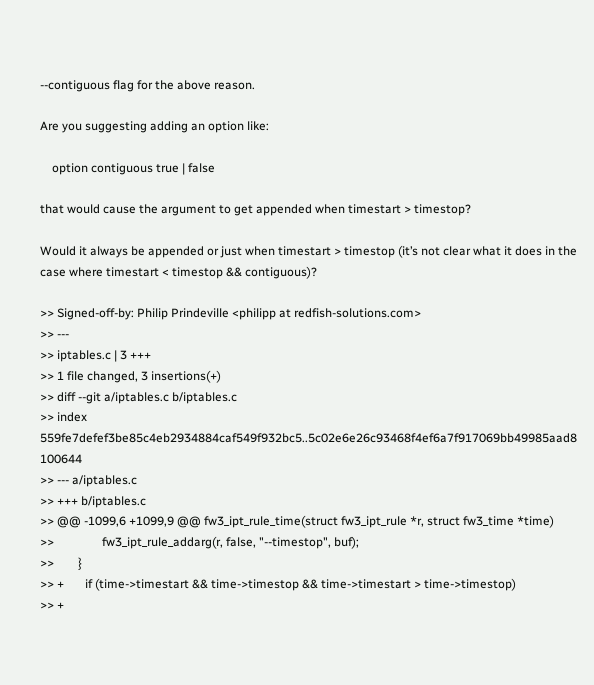--contiguous flag for the above reason.

Are you suggesting adding an option like:

    option contiguous true | false

that would cause the argument to get appended when timestart > timestop?

Would it always be appended or just when timestart > timestop (it’s not clear what it does in the case where timestart < timestop && contiguous)?

>> Signed-off-by: Philip Prindeville <philipp at redfish-solutions.com>
>> ---
>> iptables.c | 3 +++
>> 1 file changed, 3 insertions(+)
>> diff --git a/iptables.c b/iptables.c
>> index 559fe7defef3be85c4eb2934884caf549f932bc5..5c02e6e26c93468f4ef6a7f917069bb49985aad8 100644
>> --- a/iptables.c
>> +++ b/iptables.c
>> @@ -1099,6 +1099,9 @@ fw3_ipt_rule_time(struct fw3_ipt_rule *r, struct fw3_time *time)
>>                fw3_ipt_rule_addarg(r, false, "--timestop", buf);
>>        }
>> +       if (time->timestart && time->timestop && time->timestart > time->timestop)
>> +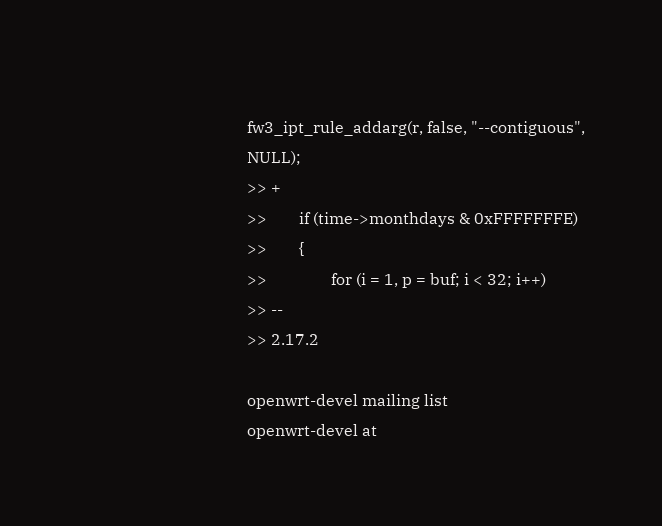fw3_ipt_rule_addarg(r, false, "--contiguous", NULL);
>> +
>>        if (time->monthdays & 0xFFFFFFFE)
>>        {
>>                for (i = 1, p = buf; i < 32; i++)
>> --
>> 2.17.2

openwrt-devel mailing list
openwrt-devel at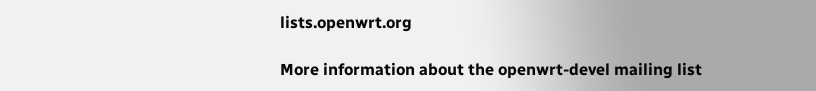lists.openwrt.org

More information about the openwrt-devel mailing list